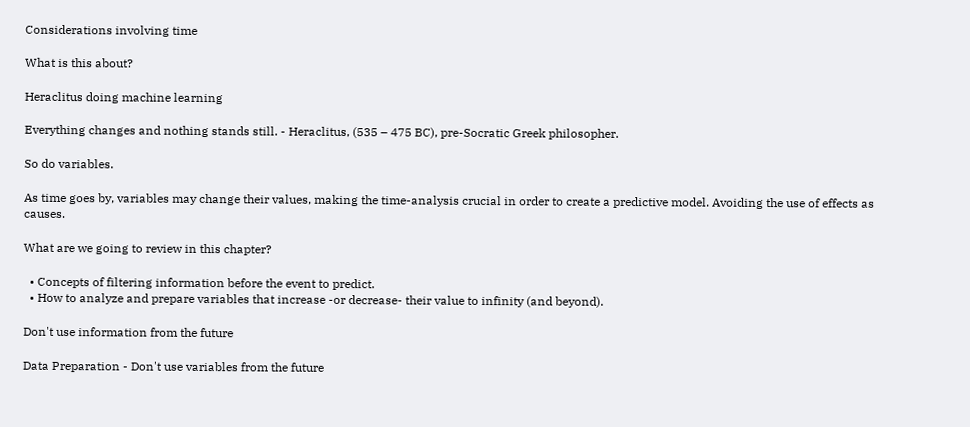Considerations involving time

What is this about?

Heraclitus doing machine learning

Everything changes and nothing stands still. - Heraclitus, (535 – 475 BC), pre-Socratic Greek philosopher.

So do variables.

As time goes by, variables may change their values, making the time-analysis crucial in order to create a predictive model. Avoiding the use of effects as causes.

What are we going to review in this chapter?

  • Concepts of filtering information before the event to predict.
  • How to analyze and prepare variables that increase -or decrease- their value to infinity (and beyond).

Don't use information from the future

Data Preparation - Don't use variables from the future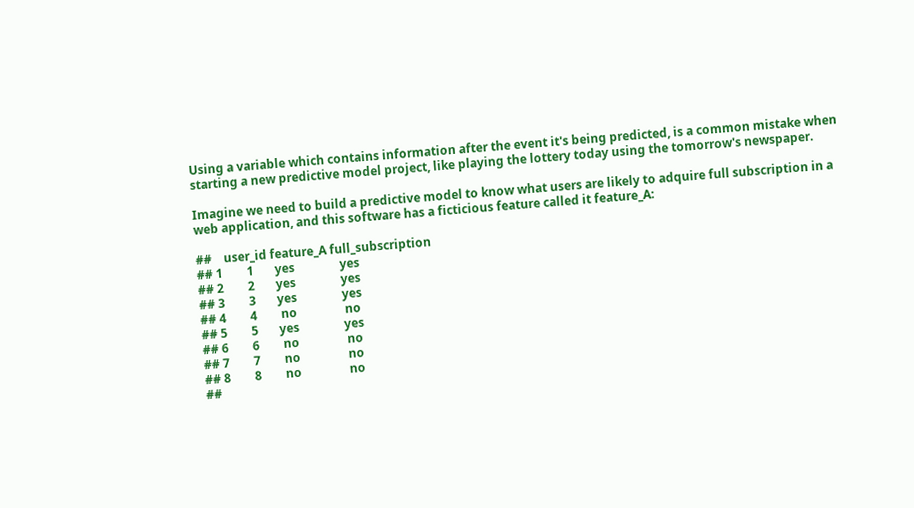Using a variable which contains information after the event it's being predicted, is a common mistake when starting a new predictive model project, like playing the lottery today using the tomorrow's newspaper.

Imagine we need to build a predictive model to know what users are likely to adquire full subscription in a web application, and this software has a ficticious feature called it feature_A:

##    user_id feature_A full_subscription
## 1        1       yes               yes
## 2        2       yes               yes
## 3        3       yes               yes
## 4        4        no                no
## 5        5       yes               yes
## 6        6        no                no
## 7        7        no                no
## 8        8        no                no
##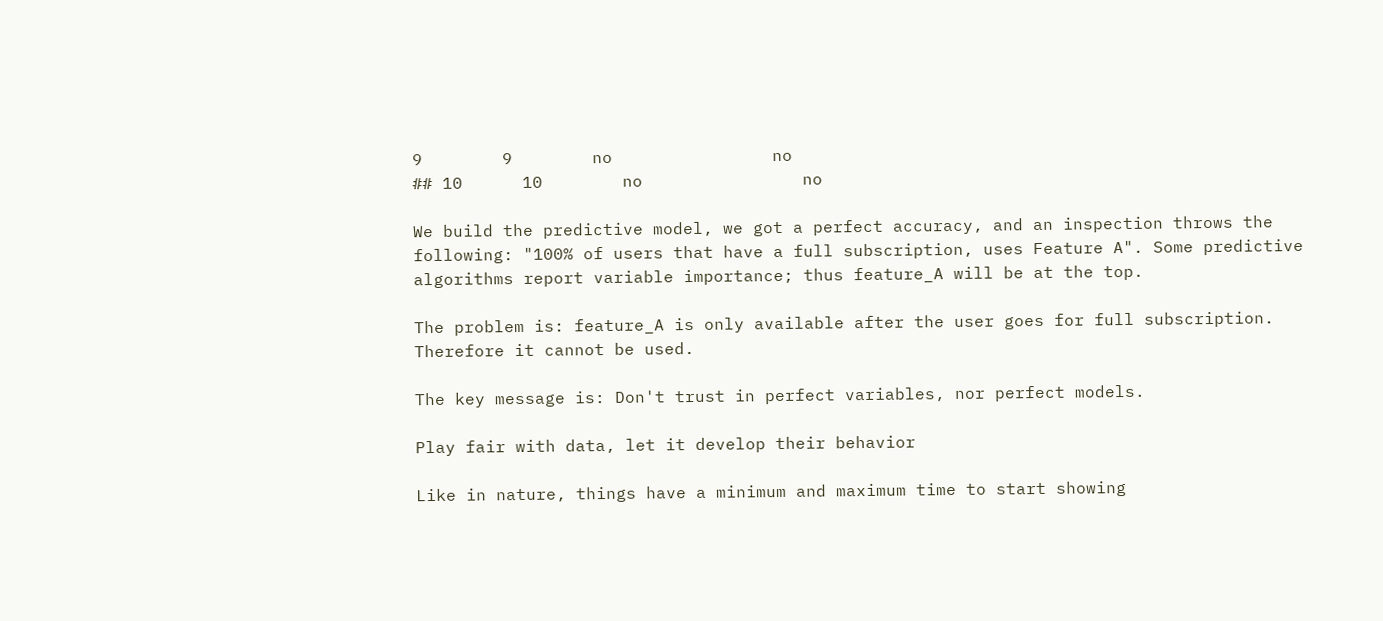9        9        no                no
## 10      10        no                no

We build the predictive model, we got a perfect accuracy, and an inspection throws the following: "100% of users that have a full subscription, uses Feature A". Some predictive algorithms report variable importance; thus feature_A will be at the top.

The problem is: feature_A is only available after the user goes for full subscription. Therefore it cannot be used.

The key message is: Don't trust in perfect variables, nor perfect models.

Play fair with data, let it develop their behavior

Like in nature, things have a minimum and maximum time to start showing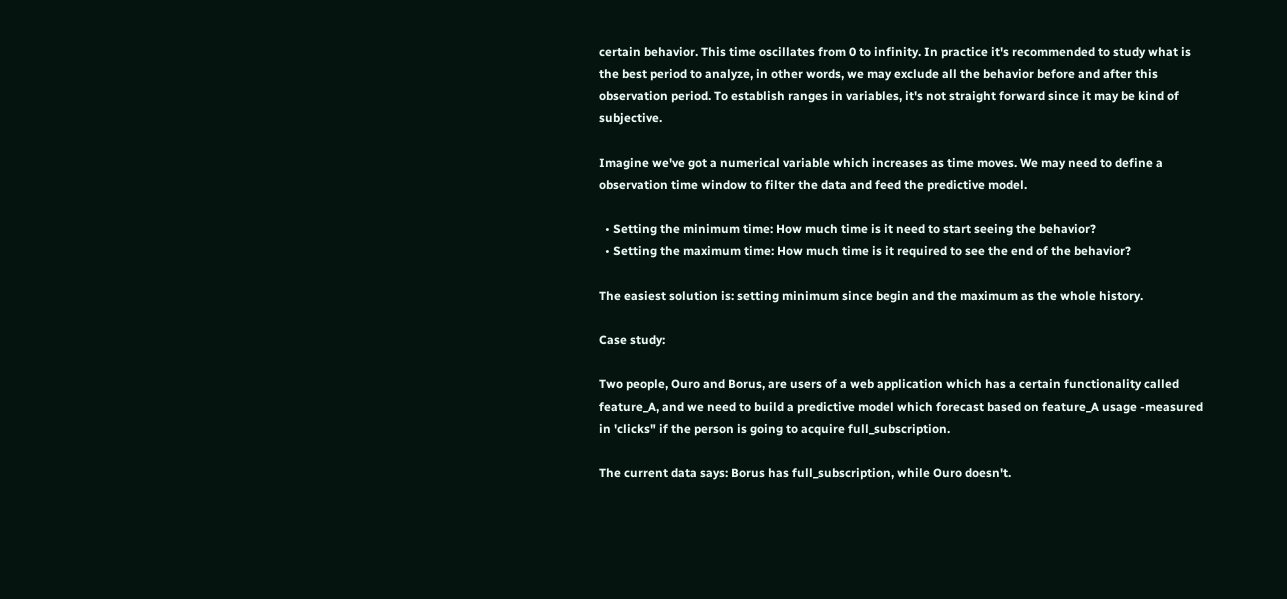certain behavior. This time oscillates from 0 to infinity. In practice it's recommended to study what is the best period to analyze, in other words, we may exclude all the behavior before and after this observation period. To establish ranges in variables, it's not straight forward since it may be kind of subjective.

Imagine we've got a numerical variable which increases as time moves. We may need to define a observation time window to filter the data and feed the predictive model.

  • Setting the minimum time: How much time is it need to start seeing the behavior?
  • Setting the maximum time: How much time is it required to see the end of the behavior?

The easiest solution is: setting minimum since begin and the maximum as the whole history.

Case study:

Two people, Ouro and Borus, are users of a web application which has a certain functionality called feature_A, and we need to build a predictive model which forecast based on feature_A usage -measured in 'clicks" if the person is going to acquire full_subscription.

The current data says: Borus has full_subscription, while Ouro doesn't.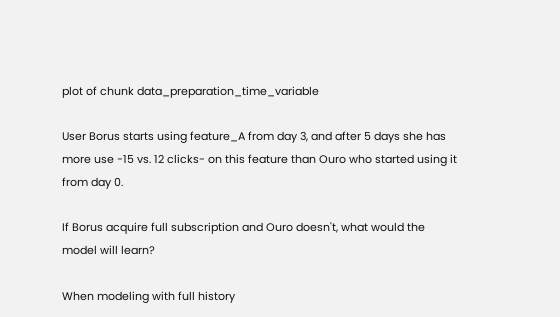plot of chunk data_preparation_time_variable

User Borus starts using feature_A from day 3, and after 5 days she has more use -15 vs. 12 clicks- on this feature than Ouro who started using it from day 0.

If Borus acquire full subscription and Ouro doesn't, what would the model will learn?

When modeling with full history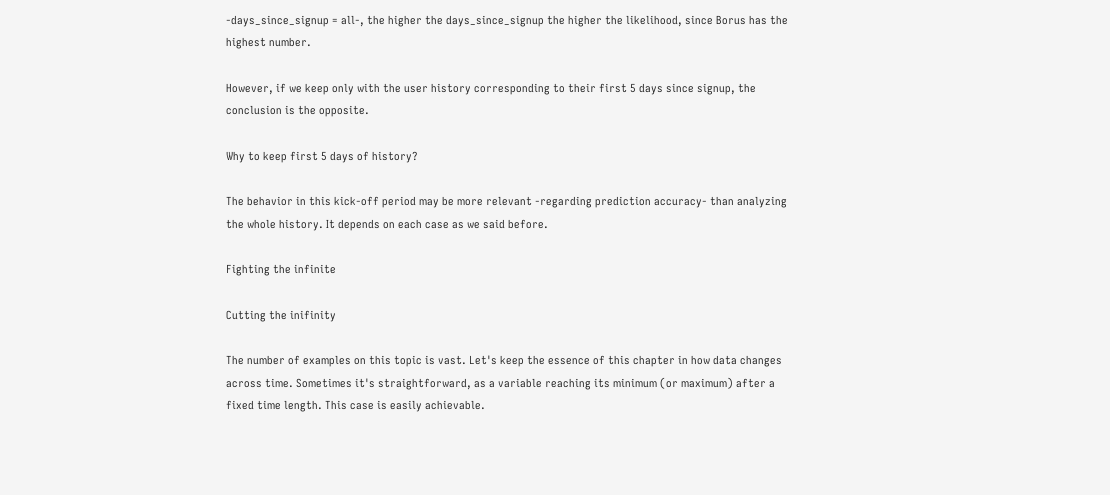-days_since_signup = all-, the higher the days_since_signup the higher the likelihood, since Borus has the highest number.

However, if we keep only with the user history corresponding to their first 5 days since signup, the conclusion is the opposite.

Why to keep first 5 days of history?

The behavior in this kick-off period may be more relevant -regarding prediction accuracy- than analyzing the whole history. It depends on each case as we said before.

Fighting the infinite

Cutting the inifinity

The number of examples on this topic is vast. Let's keep the essence of this chapter in how data changes across time. Sometimes it's straightforward, as a variable reaching its minimum (or maximum) after a fixed time length. This case is easily achievable.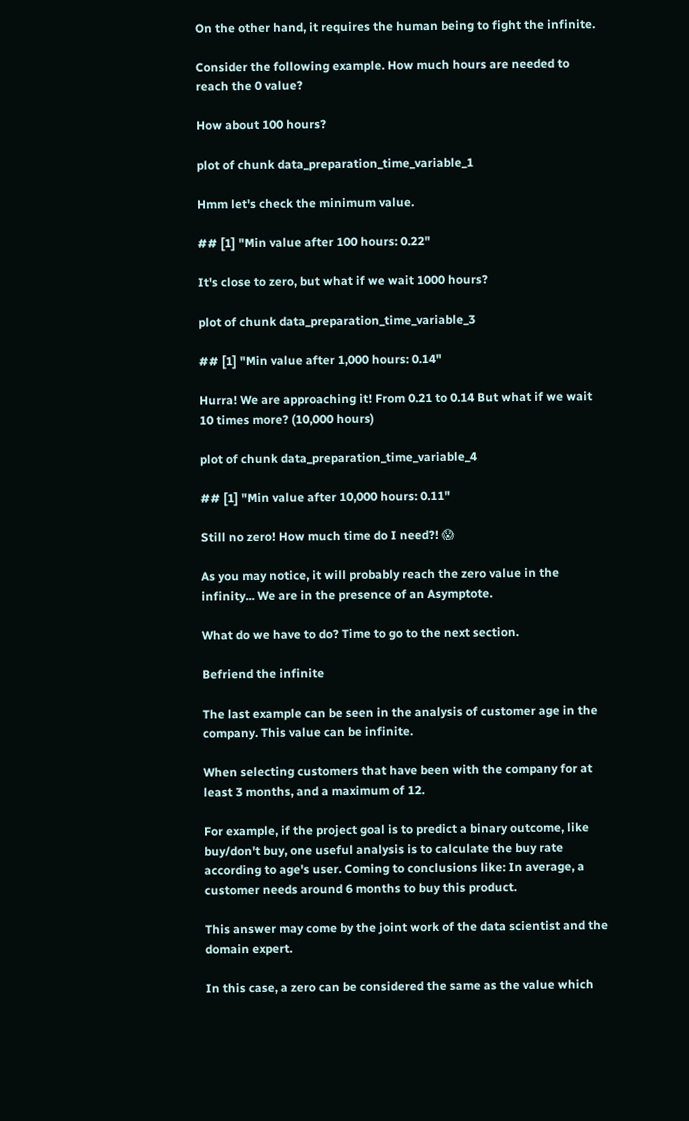On the other hand, it requires the human being to fight the infinite.

Consider the following example. How much hours are needed to reach the 0 value?

How about 100 hours?

plot of chunk data_preparation_time_variable_1

Hmm let's check the minimum value.

## [1] "Min value after 100 hours: 0.22"

It's close to zero, but what if we wait 1000 hours?

plot of chunk data_preparation_time_variable_3

## [1] "Min value after 1,000 hours: 0.14"

Hurra! We are approaching it! From 0.21 to 0.14 But what if we wait 10 times more? (10,000 hours)

plot of chunk data_preparation_time_variable_4

## [1] "Min value after 10,000 hours: 0.11"

Still no zero! How much time do I need?! 😱

As you may notice, it will probably reach the zero value in the infinity... We are in the presence of an Asymptote.

What do we have to do? Time to go to the next section.

Befriend the infinite

The last example can be seen in the analysis of customer age in the company. This value can be infinite.

When selecting customers that have been with the company for at least 3 months, and a maximum of 12.

For example, if the project goal is to predict a binary outcome, like buy/don't buy, one useful analysis is to calculate the buy rate according to age's user. Coming to conclusions like: In average, a customer needs around 6 months to buy this product.

This answer may come by the joint work of the data scientist and the domain expert.

In this case, a zero can be considered the same as the value which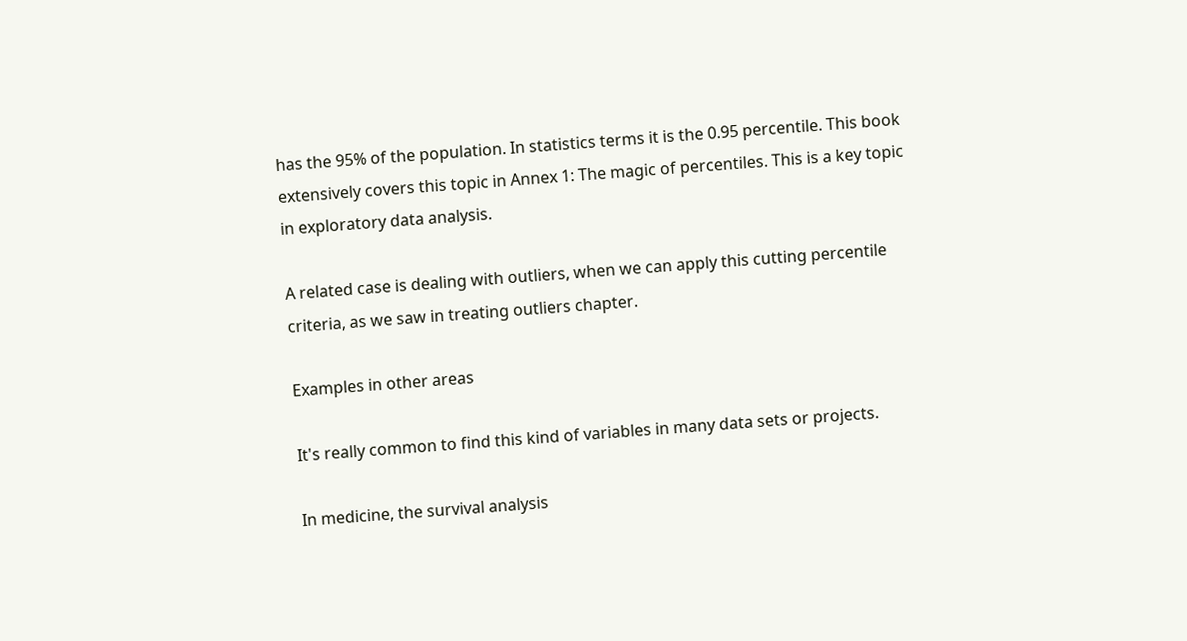has the 95% of the population. In statistics terms it is the 0.95 percentile. This book extensively covers this topic in Annex 1: The magic of percentiles. This is a key topic in exploratory data analysis.

A related case is dealing with outliers, when we can apply this cutting percentile criteria, as we saw in treating outliers chapter.

Examples in other areas

It's really common to find this kind of variables in many data sets or projects.

In medicine, the survival analysis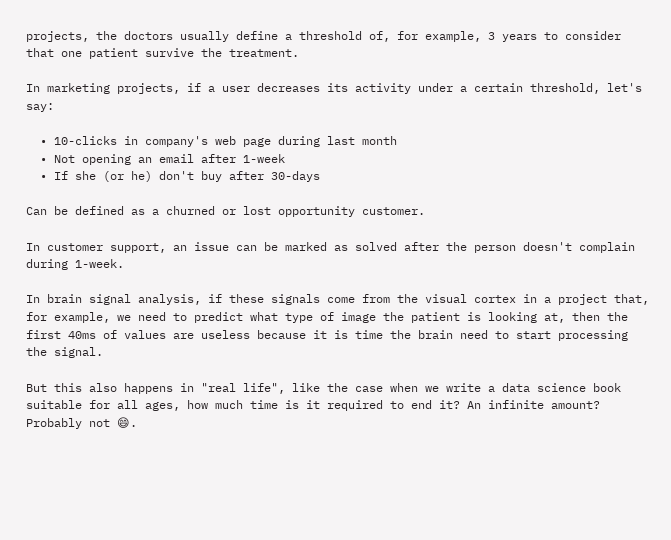projects, the doctors usually define a threshold of, for example, 3 years to consider that one patient survive the treatment.

In marketing projects, if a user decreases its activity under a certain threshold, let's say:

  • 10-clicks in company's web page during last month
  • Not opening an email after 1-week
  • If she (or he) don't buy after 30-days

Can be defined as a churned or lost opportunity customer.

In customer support, an issue can be marked as solved after the person doesn't complain during 1-week.

In brain signal analysis, if these signals come from the visual cortex in a project that, for example, we need to predict what type of image the patient is looking at, then the first 40ms of values are useless because it is time the brain need to start processing the signal.

But this also happens in "real life", like the case when we write a data science book suitable for all ages, how much time is it required to end it? An infinite amount? Probably not 😄.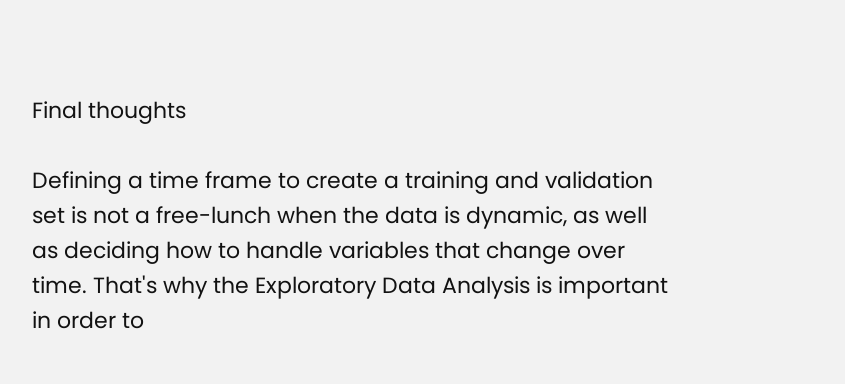Final thoughts

Defining a time frame to create a training and validation set is not a free-lunch when the data is dynamic, as well as deciding how to handle variables that change over time. That's why the Exploratory Data Analysis is important in order to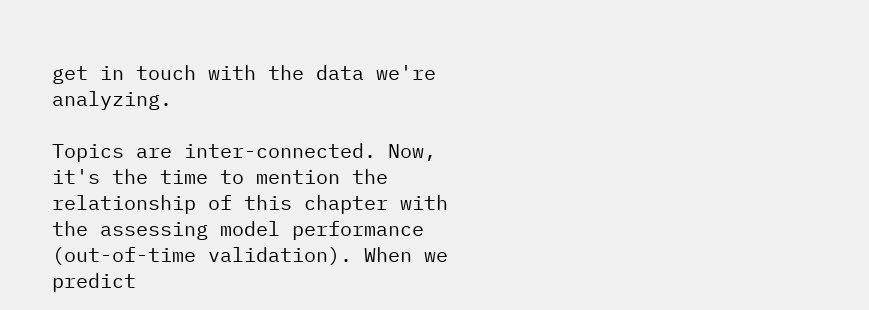get in touch with the data we're analyzing.

Topics are inter-connected. Now, it's the time to mention the relationship of this chapter with the assessing model performance (out-of-time validation). When we predict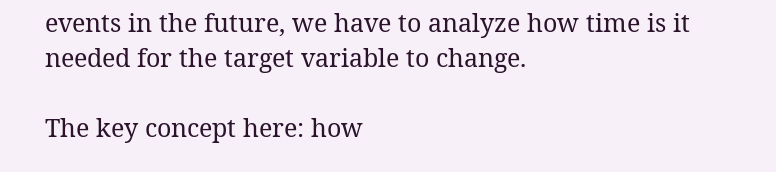events in the future, we have to analyze how time is it needed for the target variable to change.

The key concept here: how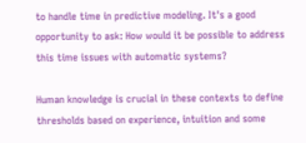to handle time in predictive modeling. It's a good opportunity to ask: How would it be possible to address this time issues with automatic systems?

Human knowledge is crucial in these contexts to define thresholds based on experience, intuition and some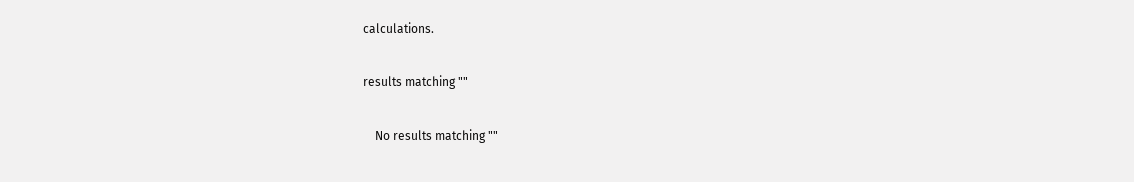calculations.

results matching ""

    No results matching ""